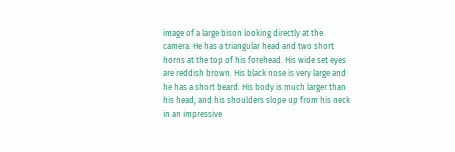image of a large bison looking directly at the camera. He has a triangular head and two short horns at the top of his forehead. His wide set eyes are reddish brown. His black nose is very large and he has a short beard. His body is much larger than his head, and his shoulders slope up from his neck in an impressive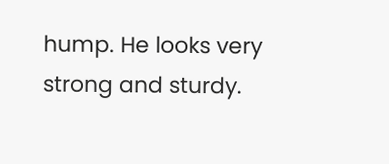hump. He looks very strong and sturdy.